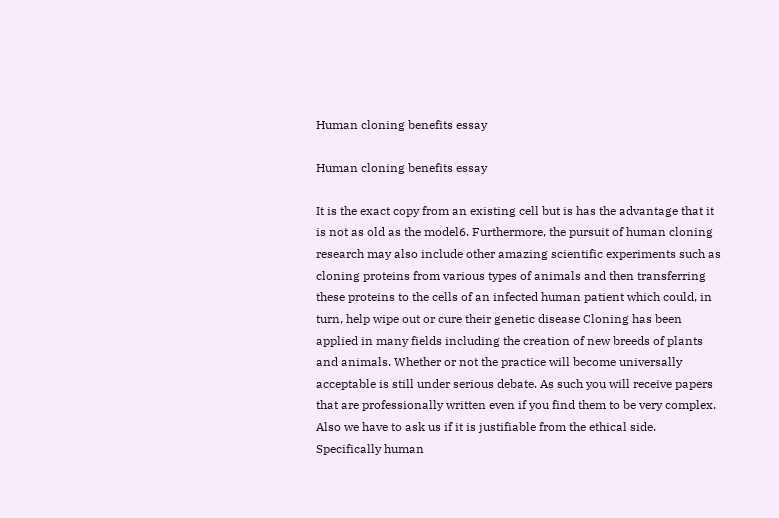Human cloning benefits essay

Human cloning benefits essay

It is the exact copy from an existing cell but is has the advantage that it is not as old as the model6. Furthermore, the pursuit of human cloning research may also include other amazing scientific experiments such as cloning proteins from various types of animals and then transferring these proteins to the cells of an infected human patient which could, in turn, help wipe out or cure their genetic disease Cloning has been applied in many fields including the creation of new breeds of plants and animals. Whether or not the practice will become universally acceptable is still under serious debate. As such you will receive papers that are professionally written even if you find them to be very complex. Also we have to ask us if it is justifiable from the ethical side. Specifically human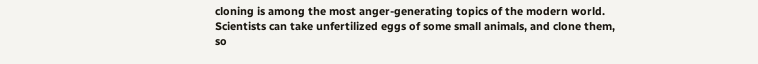cloning is among the most anger-generating topics of the modern world. Scientists can take unfertilized eggs of some small animals, and clone them, so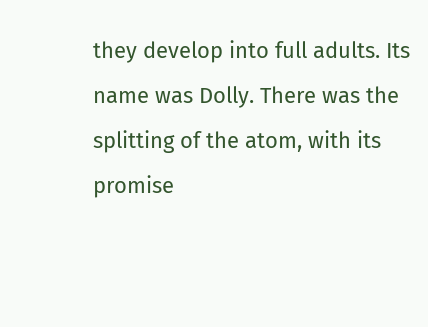they develop into full adults. Its name was Dolly. There was the splitting of the atom, with its promise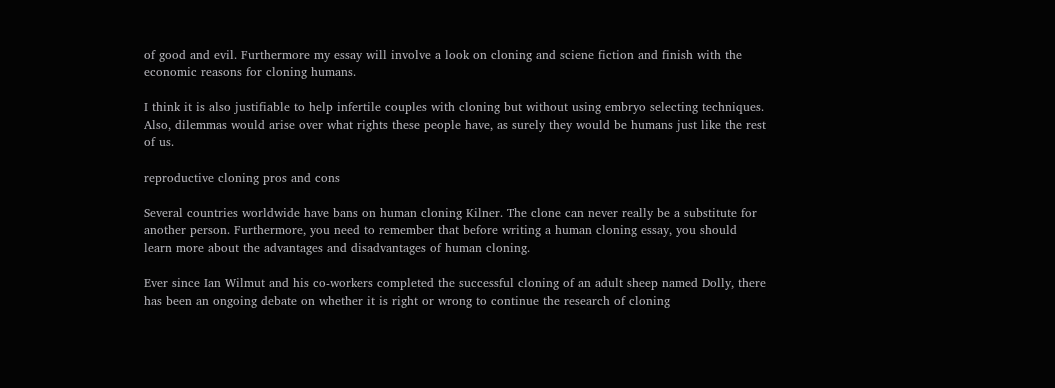of good and evil. Furthermore my essay will involve a look on cloning and sciene fiction and finish with the economic reasons for cloning humans.

I think it is also justifiable to help infertile couples with cloning but without using embryo selecting techniques. Also, dilemmas would arise over what rights these people have, as surely they would be humans just like the rest of us.

reproductive cloning pros and cons

Several countries worldwide have bans on human cloning Kilner. The clone can never really be a substitute for another person. Furthermore, you need to remember that before writing a human cloning essay, you should learn more about the advantages and disadvantages of human cloning.

Ever since Ian Wilmut and his co-workers completed the successful cloning of an adult sheep named Dolly, there has been an ongoing debate on whether it is right or wrong to continue the research of cloning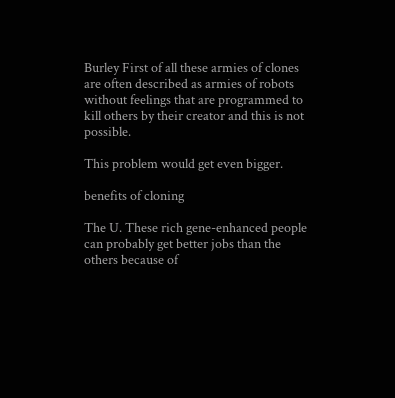Burley First of all these armies of clones are often described as armies of robots without feelings that are programmed to kill others by their creator and this is not possible.

This problem would get even bigger.

benefits of cloning

The U. These rich gene-enhanced people can probably get better jobs than the others because of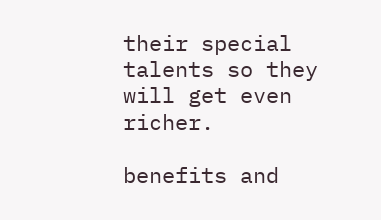their special talents so they will get even richer.

benefits and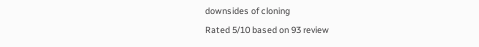downsides of cloning
Rated 5/10 based on 93 review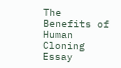The Benefits of Human Cloning Essay